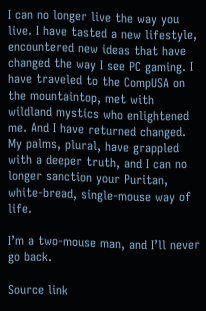I can no longer live the way you live. I have tasted a new lifestyle, encountered new ideas that have changed the way I see PC gaming. I have traveled to the CompUSA on the mountaintop, met with wildland mystics who enlightened me. And I have returned changed. My palms, plural, have grappled with a deeper truth, and I can no longer sanction your Puritan, white-bread, single-mouse way of life.

I’m a two-mouse man, and I’ll never go back.

Source link